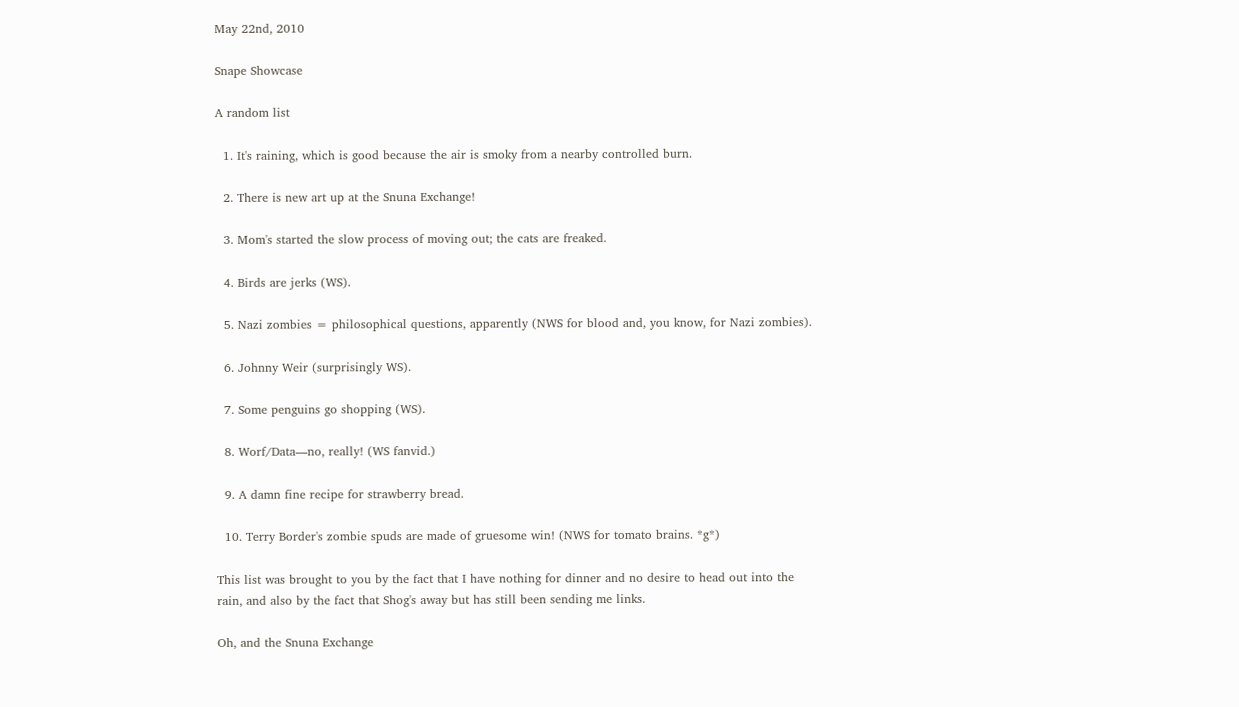May 22nd, 2010

Snape Showcase

A random list

  1. It's raining, which is good because the air is smoky from a nearby controlled burn.

  2. There is new art up at the Snuna Exchange!

  3. Mom's started the slow process of moving out; the cats are freaked.

  4. Birds are jerks (WS).

  5. Nazi zombies = philosophical questions, apparently (NWS for blood and, you know, for Nazi zombies).

  6. Johnny Weir (surprisingly WS).

  7. Some penguins go shopping (WS).

  8. Worf/Data—no, really! (WS fanvid.)

  9. A damn fine recipe for strawberry bread.

  10. Terry Border's zombie spuds are made of gruesome win! (NWS for tomato brains. *g*)

This list was brought to you by the fact that I have nothing for dinner and no desire to head out into the rain, and also by the fact that Shog's away but has still been sending me links.

Oh, and the Snuna Exchange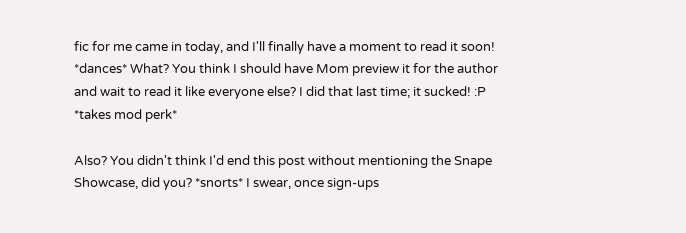fic for me came in today, and I'll finally have a moment to read it soon! *dances* What? You think I should have Mom preview it for the author and wait to read it like everyone else? I did that last time; it sucked! :P *takes mod perk*

Also? You didn't think I'd end this post without mentioning the Snape Showcase, did you? *snorts* I swear, once sign-ups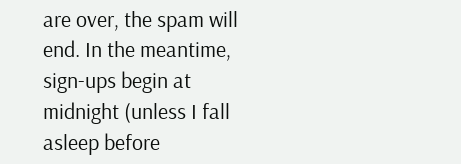are over, the spam will end. In the meantime, sign-ups begin at midnight (unless I fall asleep before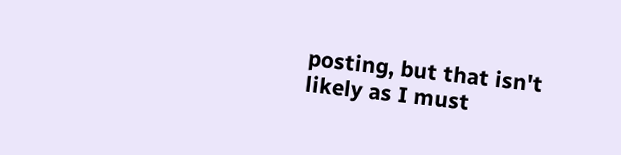posting, but that isn't likely as I must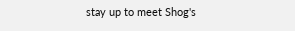stay up to meet Shog's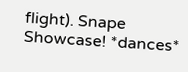flight). Snape Showcase! *dances*